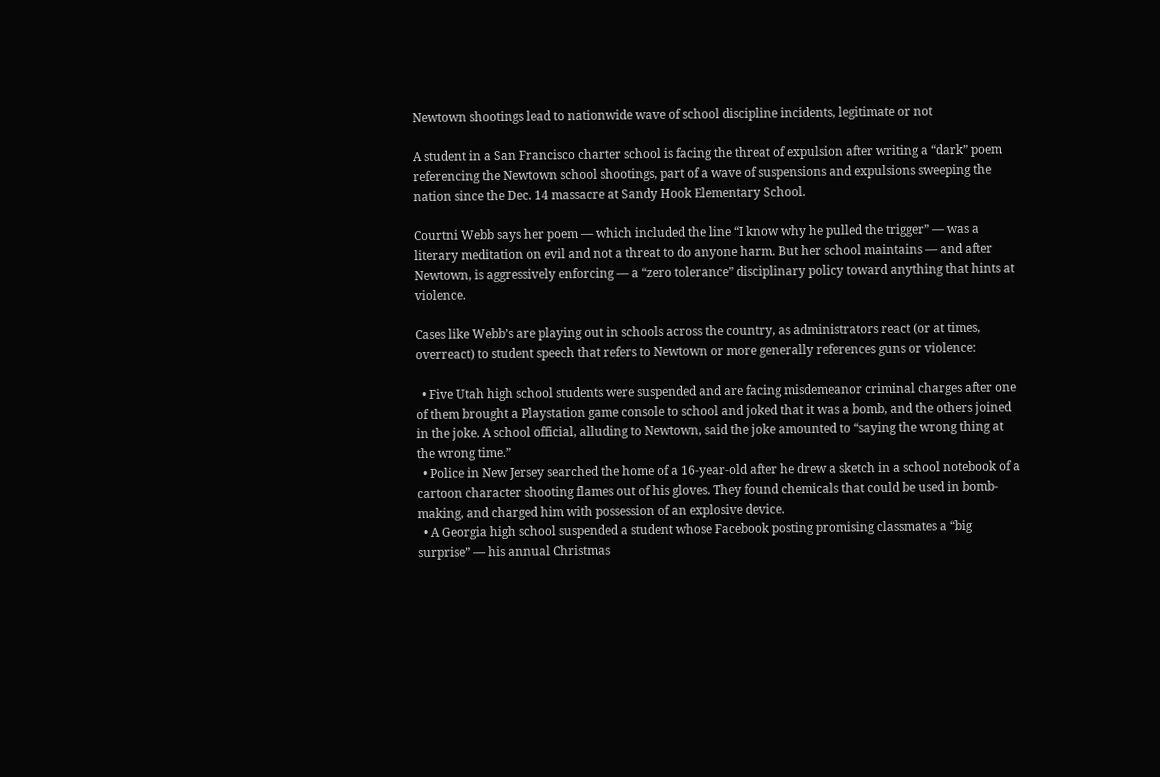Newtown shootings lead to nationwide wave of school discipline incidents, legitimate or not

A student in a San Francisco charter school is facing the threat of expulsion after writing a “dark” poem referencing the Newtown school shootings, part of a wave of suspensions and expulsions sweeping the nation since the Dec. 14 massacre at Sandy Hook Elementary School.

Courtni Webb says her poem — which included the line “I know why he pulled the trigger” — was a literary meditation on evil and not a threat to do anyone harm. But her school maintains — and after Newtown, is aggressively enforcing — a “zero tolerance” disciplinary policy toward anything that hints at violence.

Cases like Webb’s are playing out in schools across the country, as administrators react (or at times, overreact) to student speech that refers to Newtown or more generally references guns or violence:

  • Five Utah high school students were suspended and are facing misdemeanor criminal charges after one of them brought a Playstation game console to school and joked that it was a bomb, and the others joined in the joke. A school official, alluding to Newtown, said the joke amounted to “saying the wrong thing at the wrong time.”
  • Police in New Jersey searched the home of a 16-year-old after he drew a sketch in a school notebook of a cartoon character shooting flames out of his gloves. They found chemicals that could be used in bomb-making, and charged him with possession of an explosive device.
  • A Georgia high school suspended a student whose Facebook posting promising classmates a “big surprise” — his annual Christmas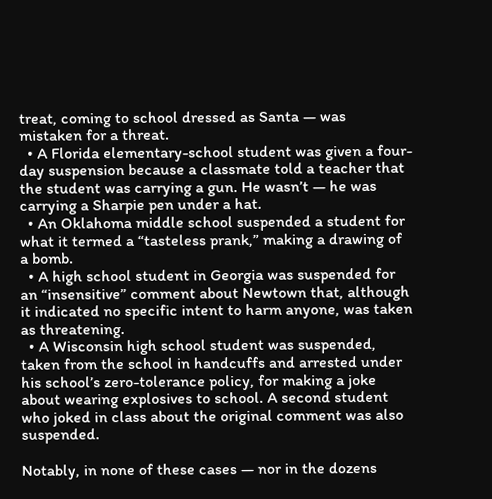treat, coming to school dressed as Santa — was mistaken for a threat.
  • A Florida elementary-school student was given a four-day suspension because a classmate told a teacher that the student was carrying a gun. He wasn’t — he was carrying a Sharpie pen under a hat.
  • An Oklahoma middle school suspended a student for what it termed a “tasteless prank,” making a drawing of a bomb.
  • A high school student in Georgia was suspended for an “insensitive” comment about Newtown that, although it indicated no specific intent to harm anyone, was taken as threatening.
  • A Wisconsin high school student was suspended, taken from the school in handcuffs and arrested under his school’s zero-tolerance policy, for making a joke about wearing explosives to school. A second student who joked in class about the original comment was also suspended.

Notably, in none of these cases — nor in the dozens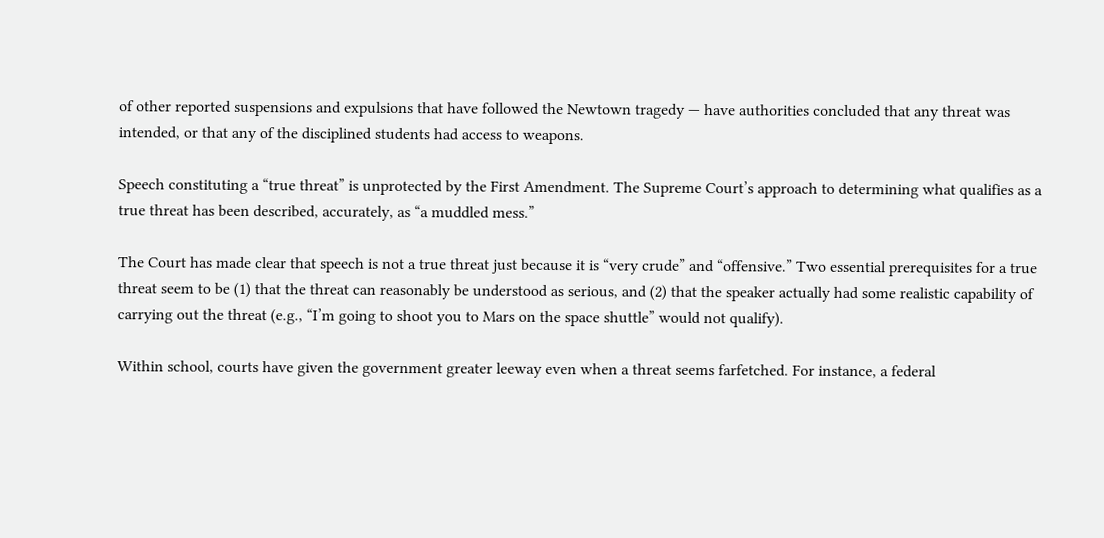of other reported suspensions and expulsions that have followed the Newtown tragedy — have authorities concluded that any threat was intended, or that any of the disciplined students had access to weapons.

Speech constituting a “true threat” is unprotected by the First Amendment. The Supreme Court’s approach to determining what qualifies as a true threat has been described, accurately, as “a muddled mess.”

The Court has made clear that speech is not a true threat just because it is “very crude” and “offensive.” Two essential prerequisites for a true threat seem to be (1) that the threat can reasonably be understood as serious, and (2) that the speaker actually had some realistic capability of carrying out the threat (e.g., “I’m going to shoot you to Mars on the space shuttle” would not qualify).

Within school, courts have given the government greater leeway even when a threat seems farfetched. For instance, a federal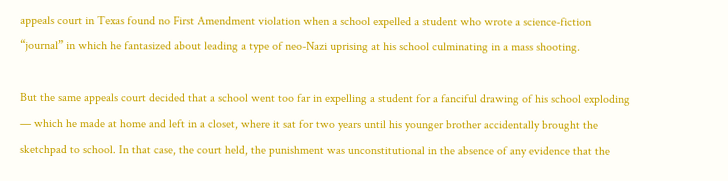appeals court in Texas found no First Amendment violation when a school expelled a student who wrote a science-fiction “journal” in which he fantasized about leading a type of neo-Nazi uprising at his school culminating in a mass shooting.

But the same appeals court decided that a school went too far in expelling a student for a fanciful drawing of his school exploding — which he made at home and left in a closet, where it sat for two years until his younger brother accidentally brought the sketchpad to school. In that case, the court held, the punishment was unconstitutional in the absence of any evidence that the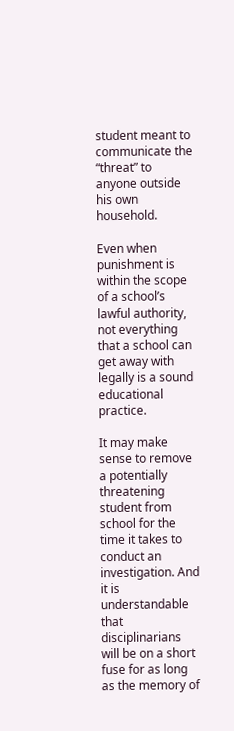student meant to communicate the “threat” to anyone outside his own household.

Even when punishment is within the scope of a school’s lawful authority, not everything that a school can get away with legally is a sound educational practice.

It may make sense to remove a potentially threatening student from school for the time it takes to conduct an investigation. And it is understandable that disciplinarians will be on a short fuse for as long as the memory of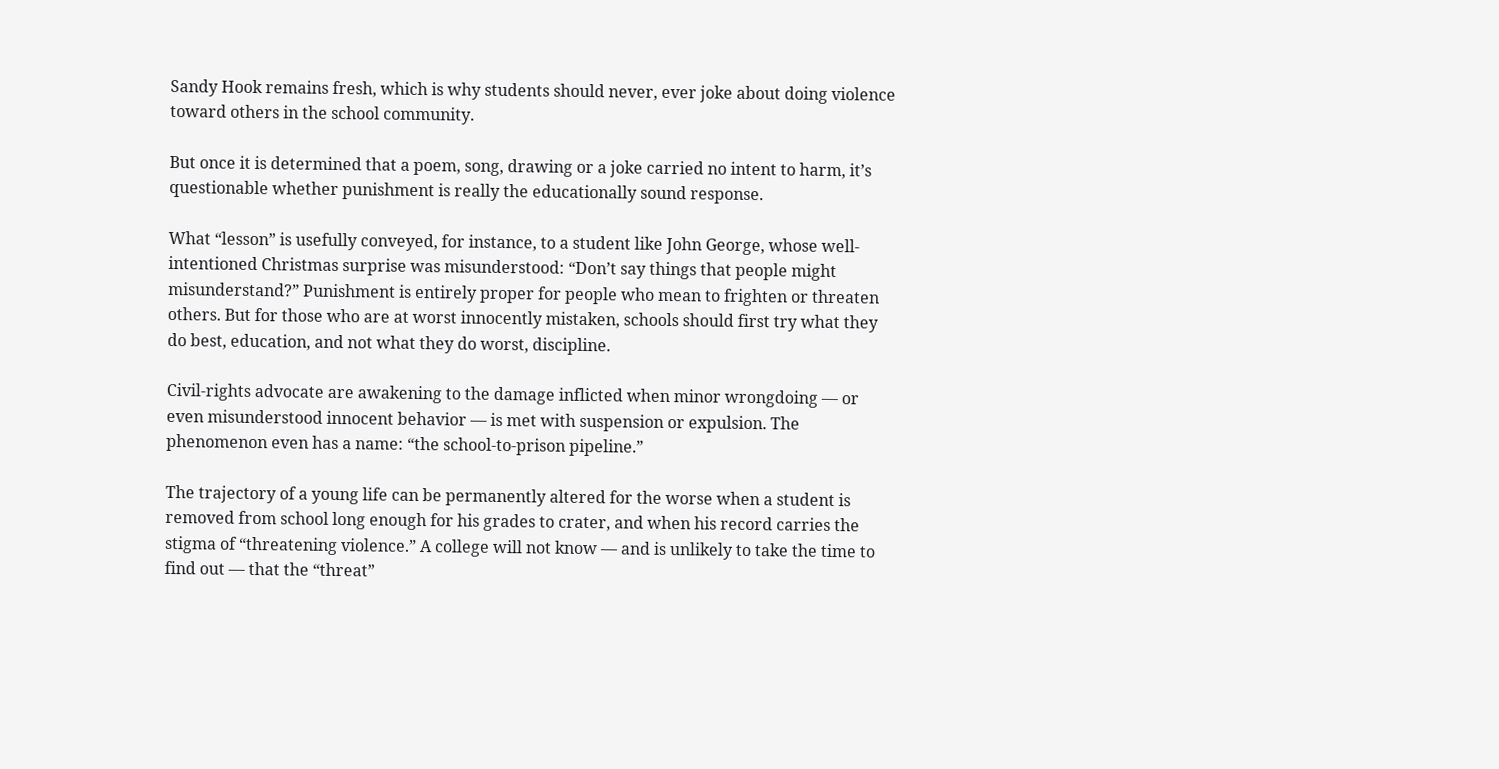Sandy Hook remains fresh, which is why students should never, ever joke about doing violence toward others in the school community.

But once it is determined that a poem, song, drawing or a joke carried no intent to harm, it’s questionable whether punishment is really the educationally sound response.

What “lesson” is usefully conveyed, for instance, to a student like John George, whose well-intentioned Christmas surprise was misunderstood: “Don’t say things that people might misunderstand?” Punishment is entirely proper for people who mean to frighten or threaten others. But for those who are at worst innocently mistaken, schools should first try what they do best, education, and not what they do worst, discipline.

Civil-rights advocate are awakening to the damage inflicted when minor wrongdoing — or even misunderstood innocent behavior — is met with suspension or expulsion. The phenomenon even has a name: “the school-to-prison pipeline.”

The trajectory of a young life can be permanently altered for the worse when a student is removed from school long enough for his grades to crater, and when his record carries the stigma of “threatening violence.” A college will not know — and is unlikely to take the time to find out — that the “threat”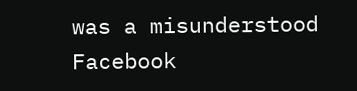was a misunderstood Facebook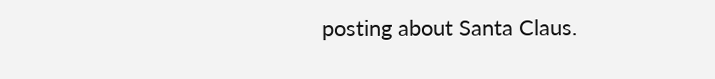posting about Santa Claus.